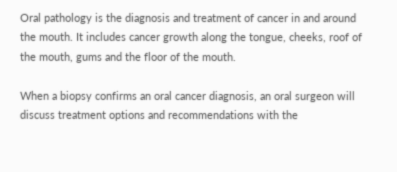Oral pathology is the diagnosis and treatment of cancer in and around the mouth. It includes cancer growth along the tongue, cheeks, roof of the mouth, gums and the floor of the mouth.

When a biopsy confirms an oral cancer diagnosis, an oral surgeon will discuss treatment options and recommendations with the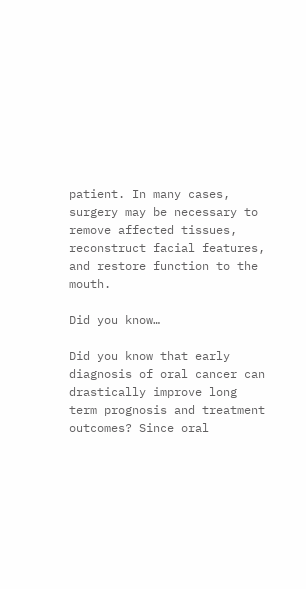patient. In many cases, surgery may be necessary to remove affected tissues, reconstruct facial features, and restore function to the mouth.

Did you know…

Did you know that early diagnosis of oral cancer can drastically improve long term prognosis and treatment outcomes? Since oral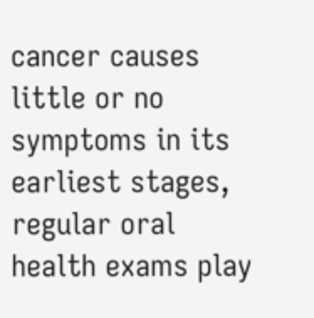cancer causes little or no symptoms in its earliest stages, regular oral health exams play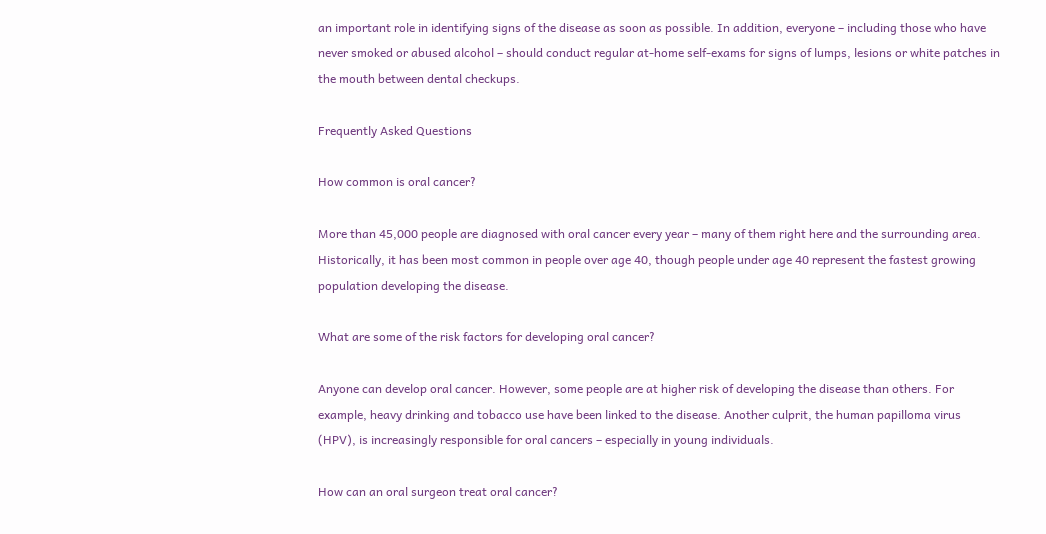an important role in identifying signs of the disease as soon as possible. In addition, everyone – including those who have never smoked or abused alcohol – should conduct regular at-home self-exams for signs of lumps, lesions or white patches in the mouth between dental checkups.

Frequently Asked Questions

How common is oral cancer?

More than 45,000 people are diagnosed with oral cancer every year – many of them right here and the surrounding area. Historically, it has been most common in people over age 40, though people under age 40 represent the fastest growing population developing the disease.

What are some of the risk factors for developing oral cancer?

Anyone can develop oral cancer. However, some people are at higher risk of developing the disease than others. For example, heavy drinking and tobacco use have been linked to the disease. Another culprit, the human papilloma virus (HPV), is increasingly responsible for oral cancers – especially in young individuals.

How can an oral surgeon treat oral cancer?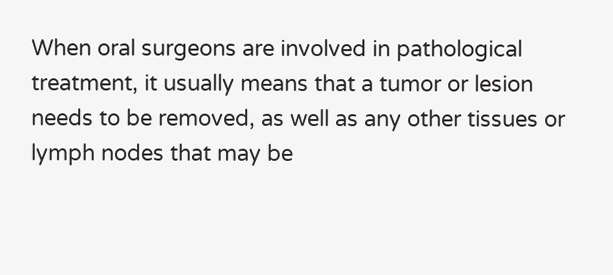When oral surgeons are involved in pathological treatment, it usually means that a tumor or lesion needs to be removed, as well as any other tissues or lymph nodes that may be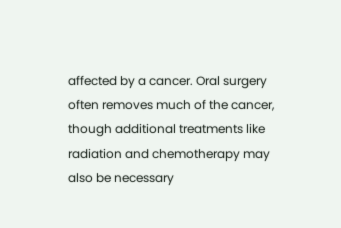affected by a cancer. Oral surgery often removes much of the cancer, though additional treatments like radiation and chemotherapy may also be necessary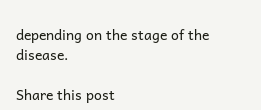depending on the stage of the disease.

Share this post